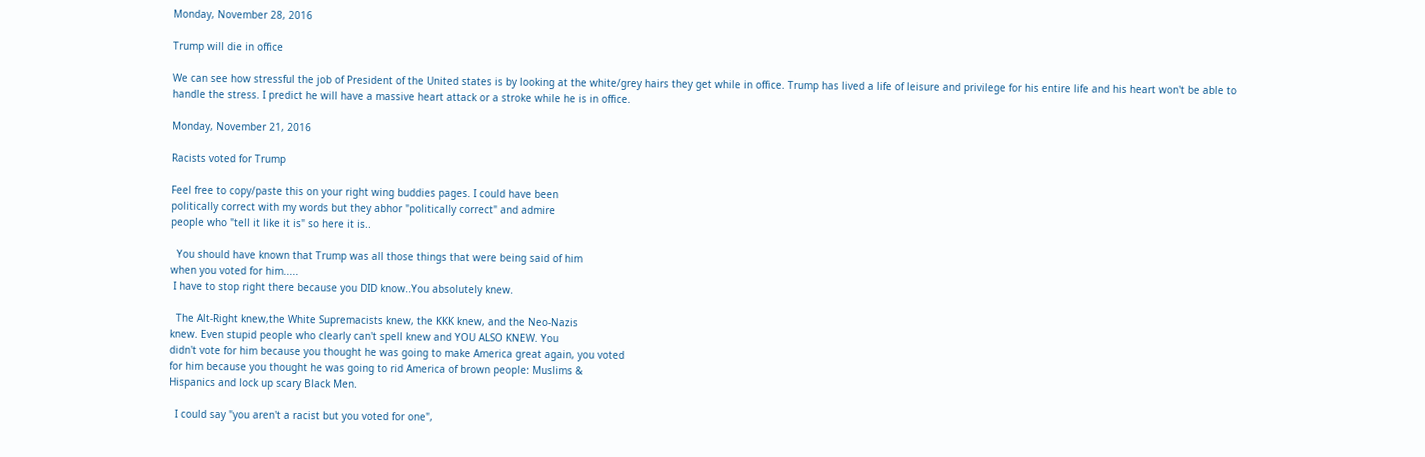Monday, November 28, 2016

Trump will die in office

We can see how stressful the job of President of the United states is by looking at the white/grey hairs they get while in office. Trump has lived a life of leisure and privilege for his entire life and his heart won't be able to handle the stress. I predict he will have a massive heart attack or a stroke while he is in office.

Monday, November 21, 2016

Racists voted for Trump

Feel free to copy/paste this on your right wing buddies pages. I could have been
politically correct with my words but they abhor "politically correct" and admire
people who "tell it like it is" so here it is..

  You should have known that Trump was all those things that were being said of him
when you voted for him.....
 I have to stop right there because you DID know..You absolutely knew.

  The Alt-Right knew,the White Supremacists knew, the KKK knew, and the Neo-Nazis
knew. Even stupid people who clearly can't spell knew and YOU ALSO KNEW. You
didn't vote for him because you thought he was going to make America great again, you voted
for him because you thought he was going to rid America of brown people: Muslims &
Hispanics and lock up scary Black Men.

  I could say "you aren't a racist but you voted for one",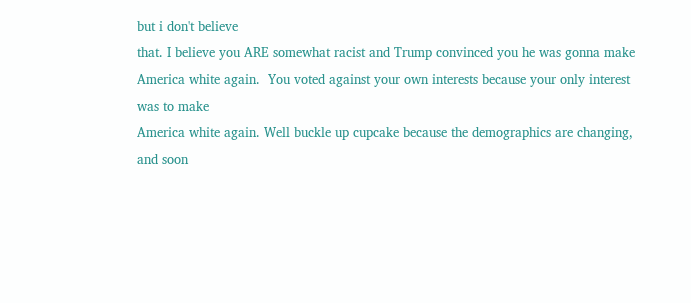but i don't believe
that. I believe you ARE somewhat racist and Trump convinced you he was gonna make
America white again.  You voted against your own interests because your only interest was to make
America white again. Well buckle up cupcake because the demographics are changing,
and soon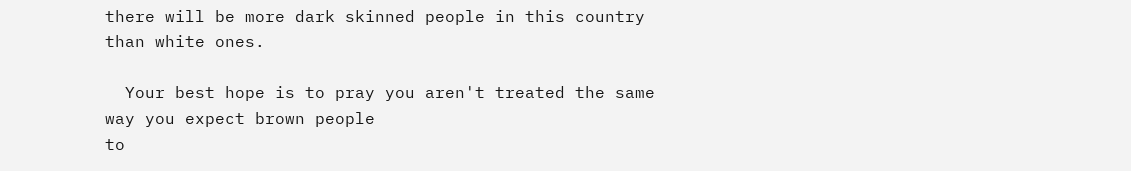there will be more dark skinned people in this country than white ones.

  Your best hope is to pray you aren't treated the same way you expect brown people
to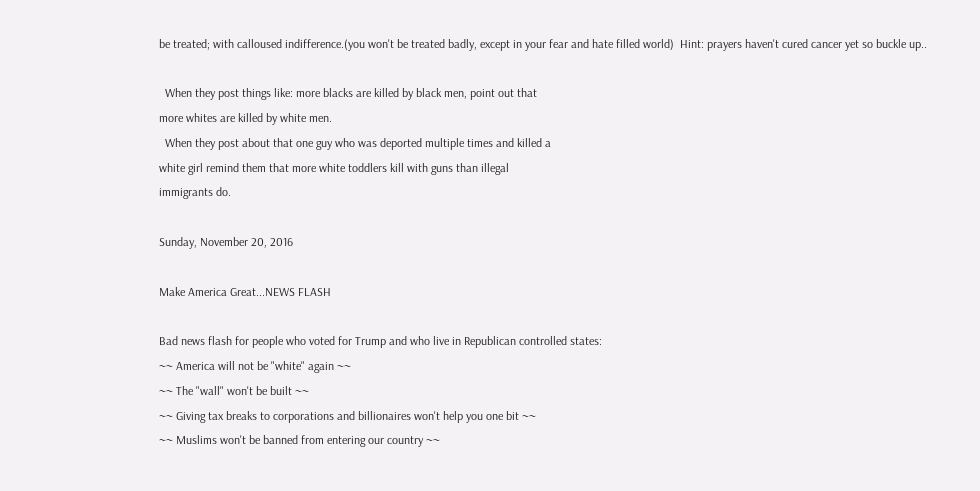be treated; with calloused indifference.(you won't be treated badly, except in your fear and hate filled world)  Hint: prayers haven't cured cancer yet so buckle up..

  When they post things like: more blacks are killed by black men, point out that
more whites are killed by white men.
  When they post about that one guy who was deported multiple times and killed a
white girl remind them that more white toddlers kill with guns than illegal
immigrants do.

Sunday, November 20, 2016

Make America Great...NEWS FLASH

Bad news flash for people who voted for Trump and who live in Republican controlled states:
~~ America will not be "white" again ~~
~~ The "wall" won't be built ~~
~~ Giving tax breaks to corporations and billionaires won't help you one bit ~~
~~ Muslims won't be banned from entering our country ~~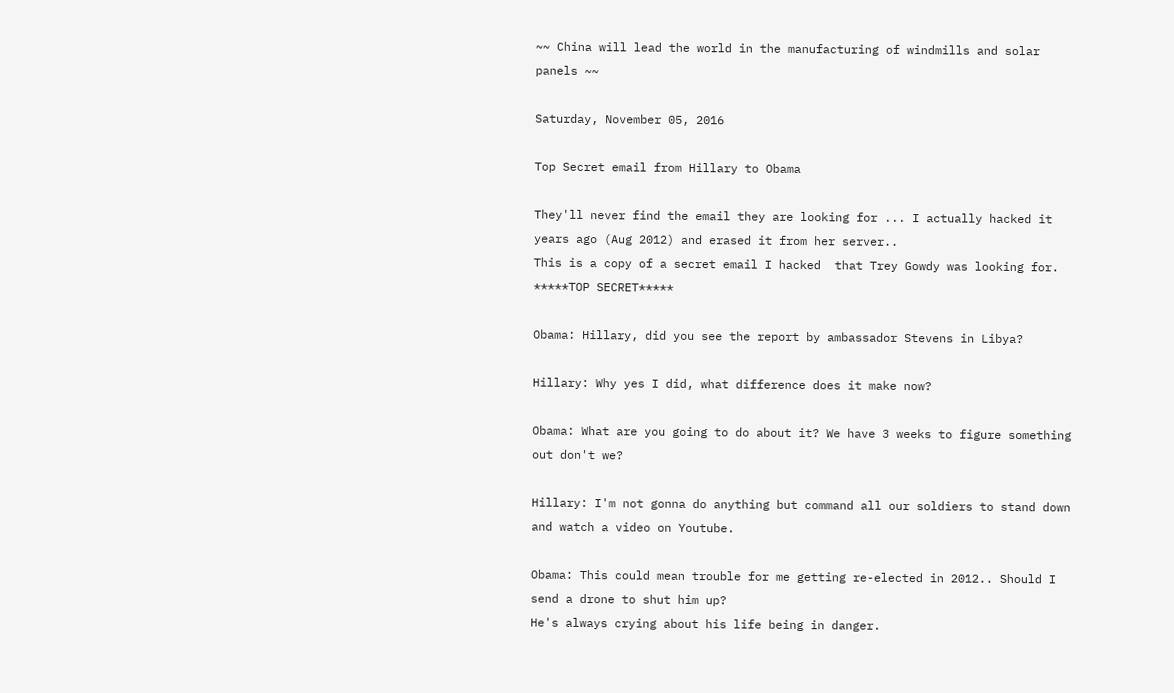~~ China will lead the world in the manufacturing of windmills and solar panels ~~

Saturday, November 05, 2016

Top Secret email from Hillary to Obama

They'll never find the email they are looking for ... I actually hacked it years ago (Aug 2012) and erased it from her server..
This is a copy of a secret email I hacked  that Trey Gowdy was looking for.
*****TOP SECRET*****

Obama: Hillary, did you see the report by ambassador Stevens in Libya?

Hillary: Why yes I did, what difference does it make now?

Obama: What are you going to do about it? We have 3 weeks to figure something out don't we?

Hillary: I'm not gonna do anything but command all our soldiers to stand down and watch a video on Youtube.

Obama: This could mean trouble for me getting re-elected in 2012.. Should I send a drone to shut him up?
He's always crying about his life being in danger.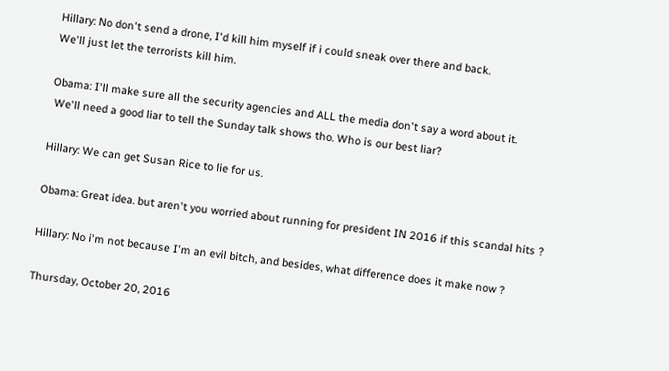Hillary: No don't send a drone, I'd kill him myself if i could sneak over there and back.
We'll just let the terrorists kill him.

Obama: I'll make sure all the security agencies and ALL the media don't say a word about it.
 We'll need a good liar to tell the Sunday talk shows tho. Who is our best liar?

Hillary: We can get Susan Rice to lie for us.

Obama: Great idea. but aren't you worried about running for president IN 2016 if this scandal hits ?

Hillary: No i'm not because I'm an evil bitch, and besides, what difference does it make now ?

Thursday, October 20, 2016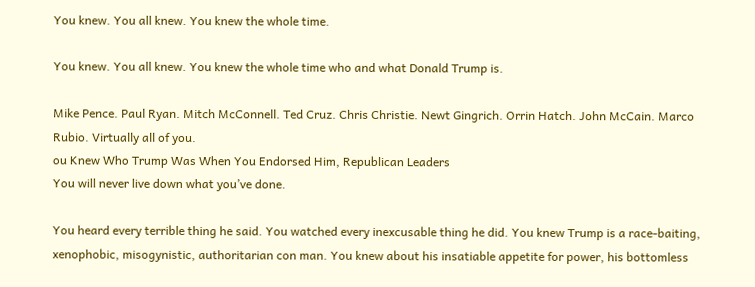You knew. You all knew. You knew the whole time.

You knew. You all knew. You knew the whole time who and what Donald Trump is.

Mike Pence. Paul Ryan. Mitch McConnell. Ted Cruz. Chris Christie. Newt Gingrich. Orrin Hatch. John McCain. Marco Rubio. Virtually all of you.
ou Knew Who Trump Was When You Endorsed Him, Republican Leaders
You will never live down what you’ve done.

You heard every terrible thing he said. You watched every inexcusable thing he did. You knew Trump is a race-baiting, xenophobic, misogynistic, authoritarian con man. You knew about his insatiable appetite for power, his bottomless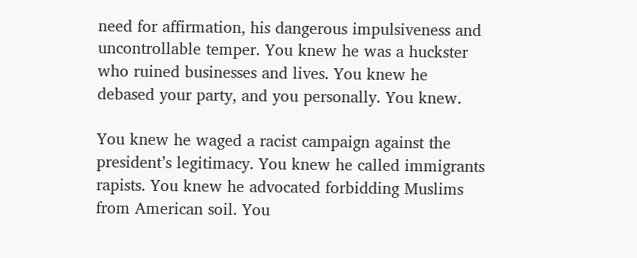need for affirmation, his dangerous impulsiveness and uncontrollable temper. You knew he was a huckster who ruined businesses and lives. You knew he debased your party, and you personally. You knew.

You knew he waged a racist campaign against the president’s legitimacy. You knew he called immigrants rapists. You knew he advocated forbidding Muslims from American soil. You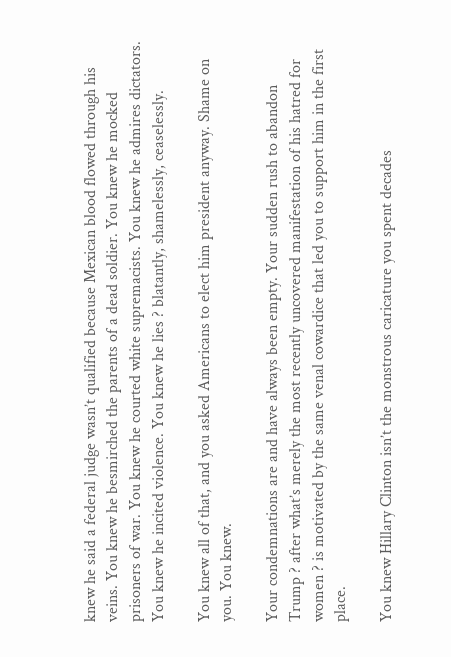knew he said a federal judge wasn’t qualified because Mexican blood flowed through his veins. You knew he besmirched the parents of a dead soldier. You knew he mocked prisoners of war. You knew he courted white supremacists. You knew he admires dictators. You knew he incited violence. You knew he lies ? blatantly, shamelessly, ceaselessly.

You knew all of that, and you asked Americans to elect him president anyway. Shame on you. You knew.

Your condemnations are and have always been empty. Your sudden rush to abandon Trump ? after what’s merely the most recently uncovered manifestation of his hatred for women ? is motivated by the same venal cowardice that led you to support him in the first place.

You knew Hillary Clinton isn’t the monstrous caricature you spent decades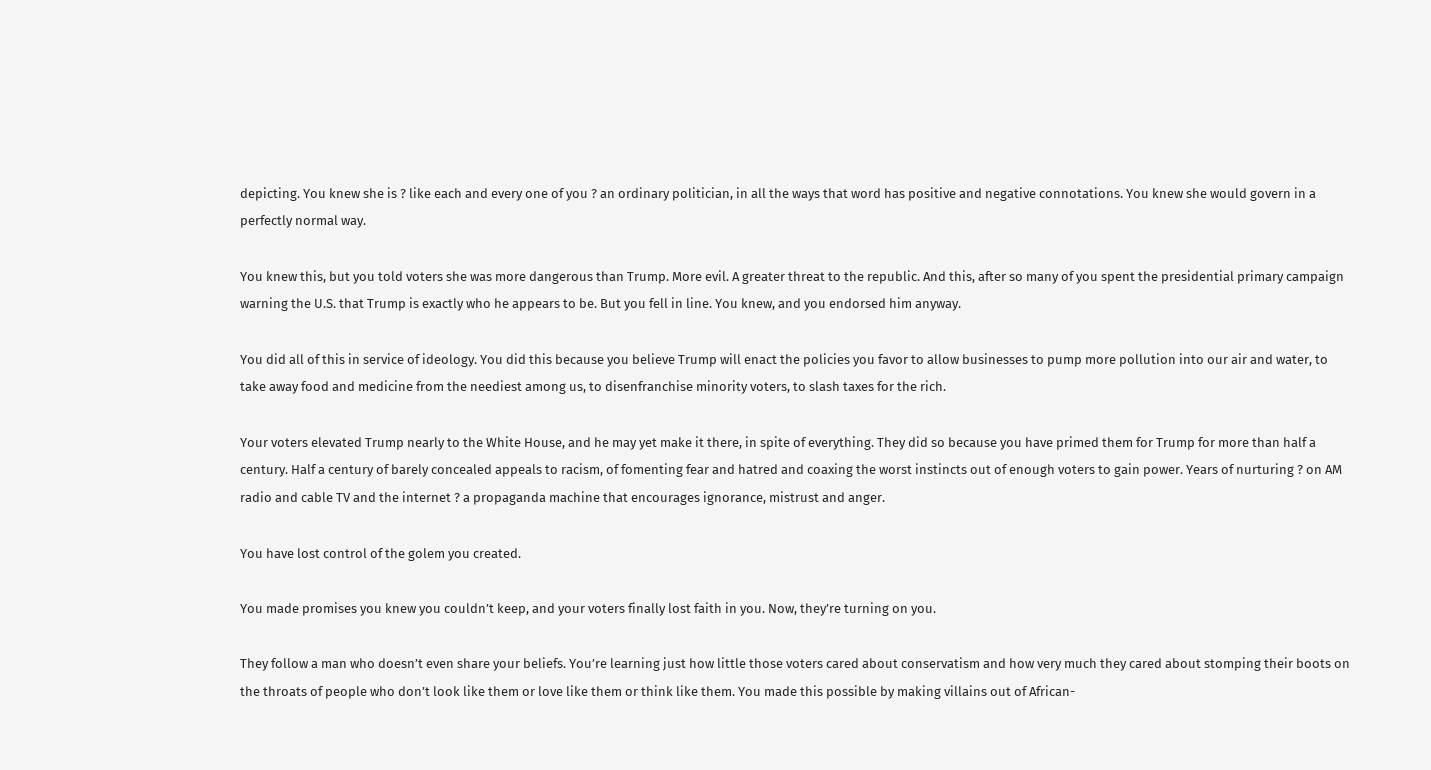depicting. You knew she is ? like each and every one of you ? an ordinary politician, in all the ways that word has positive and negative connotations. You knew she would govern in a perfectly normal way.

You knew this, but you told voters she was more dangerous than Trump. More evil. A greater threat to the republic. And this, after so many of you spent the presidential primary campaign warning the U.S. that Trump is exactly who he appears to be. But you fell in line. You knew, and you endorsed him anyway.

You did all of this in service of ideology. You did this because you believe Trump will enact the policies you favor to allow businesses to pump more pollution into our air and water, to take away food and medicine from the neediest among us, to disenfranchise minority voters, to slash taxes for the rich.

Your voters elevated Trump nearly to the White House, and he may yet make it there, in spite of everything. They did so because you have primed them for Trump for more than half a century. Half a century of barely concealed appeals to racism, of fomenting fear and hatred and coaxing the worst instincts out of enough voters to gain power. Years of nurturing ? on AM radio and cable TV and the internet ? a propaganda machine that encourages ignorance, mistrust and anger.

You have lost control of the golem you created.

You made promises you knew you couldn’t keep, and your voters finally lost faith in you. Now, they’re turning on you.

They follow a man who doesn’t even share your beliefs. You’re learning just how little those voters cared about conservatism and how very much they cared about stomping their boots on the throats of people who don’t look like them or love like them or think like them. You made this possible by making villains out of African-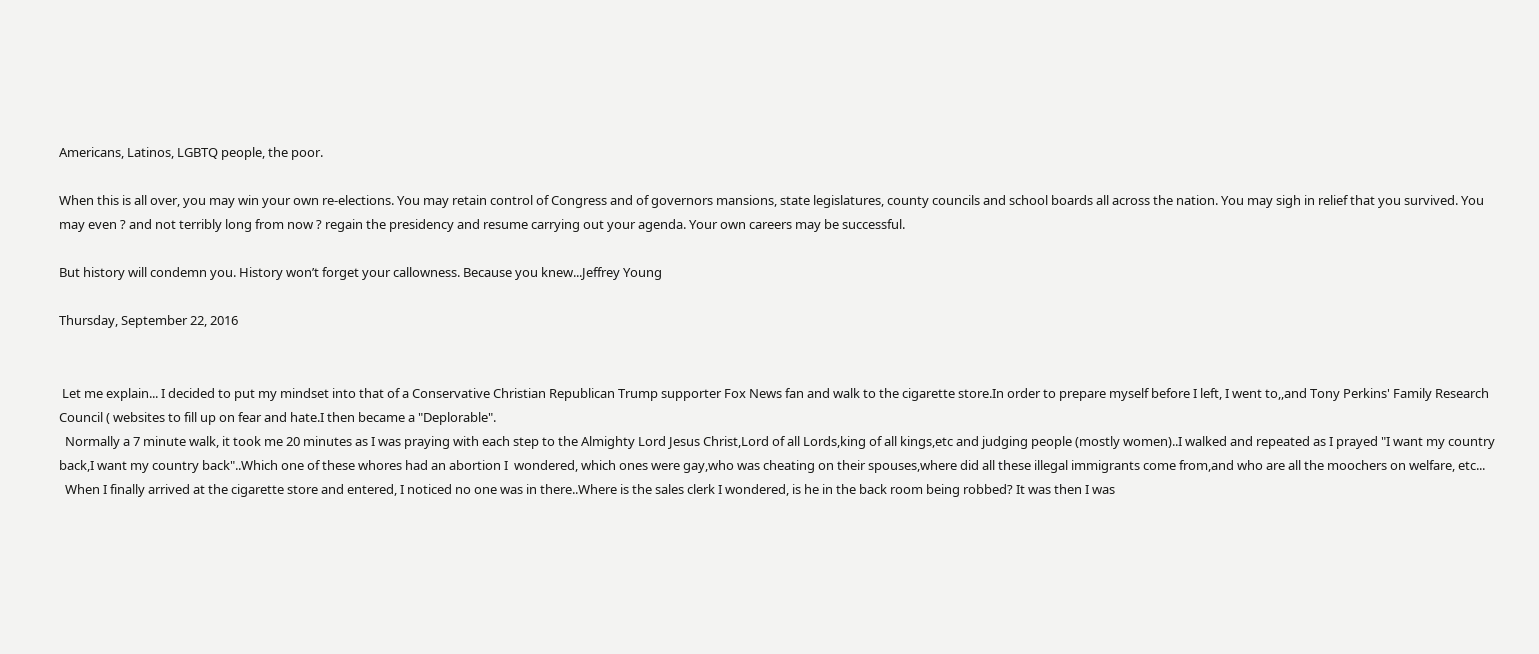Americans, Latinos, LGBTQ people, the poor.

When this is all over, you may win your own re-elections. You may retain control of Congress and of governors mansions, state legislatures, county councils and school boards all across the nation. You may sigh in relief that you survived. You may even ? and not terribly long from now ? regain the presidency and resume carrying out your agenda. Your own careers may be successful.

But history will condemn you. History won’t forget your callowness. Because you knew...Jeffrey Young

Thursday, September 22, 2016


 Let me explain... I decided to put my mindset into that of a Conservative Christian Republican Trump supporter Fox News fan and walk to the cigarette store.In order to prepare myself before I left, I went to,,and Tony Perkins' Family Research Council ( websites to fill up on fear and hate.I then became a "Deplorable".
  Normally a 7 minute walk, it took me 20 minutes as I was praying with each step to the Almighty Lord Jesus Christ,Lord of all Lords,king of all kings,etc and judging people (mostly women)..I walked and repeated as I prayed "I want my country back,I want my country back"..Which one of these whores had an abortion I  wondered, which ones were gay,who was cheating on their spouses,where did all these illegal immigrants come from,and who are all the moochers on welfare, etc...
  When I finally arrived at the cigarette store and entered, I noticed no one was in there..Where is the sales clerk I wondered, is he in the back room being robbed? It was then I was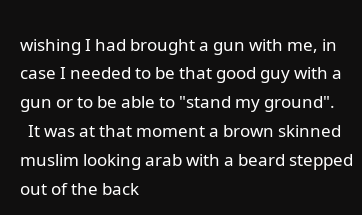wishing I had brought a gun with me, in case I needed to be that good guy with a gun or to be able to "stand my ground".
  It was at that moment a brown skinned muslim looking arab with a beard stepped out of the back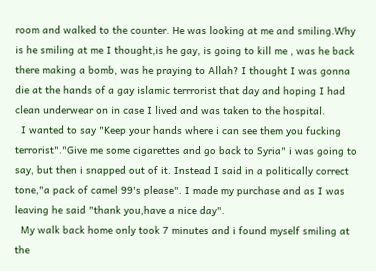room and walked to the counter. He was looking at me and smiling.Why is he smiling at me I thought,is he gay, is going to kill me , was he back there making a bomb, was he praying to Allah? I thought I was gonna die at the hands of a gay islamic terrrorist that day and hoping I had clean underwear on in case I lived and was taken to the hospital.
  I wanted to say "Keep your hands where i can see them you fucking terrorist"."Give me some cigarettes and go back to Syria" i was going to say, but then i snapped out of it. Instead I said in a politically correct tone,"a pack of camel 99's please". I made my purchase and as I was leaving he said "thank you,have a nice day".
  My walk back home only took 7 minutes and i found myself smiling at the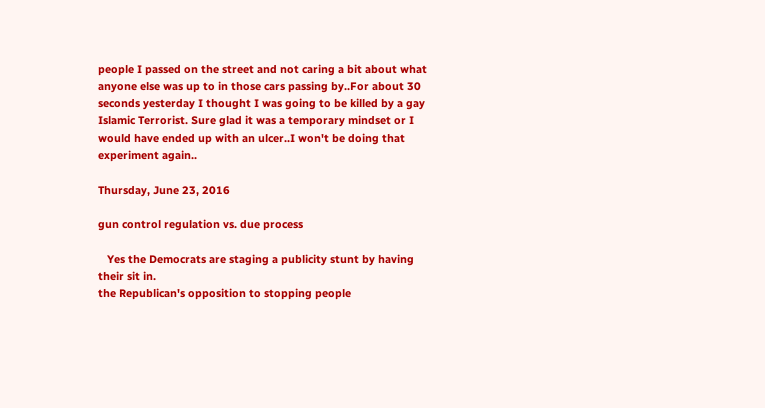people I passed on the street and not caring a bit about what anyone else was up to in those cars passing by..For about 30 seconds yesterday I thought I was going to be killed by a gay Islamic Terrorist. Sure glad it was a temporary mindset or I would have ended up with an ulcer..I won't be doing that experiment again..

Thursday, June 23, 2016

gun control regulation vs. due process

   Yes the Democrats are staging a publicity stunt by having their sit in.
the Republican's opposition to stopping people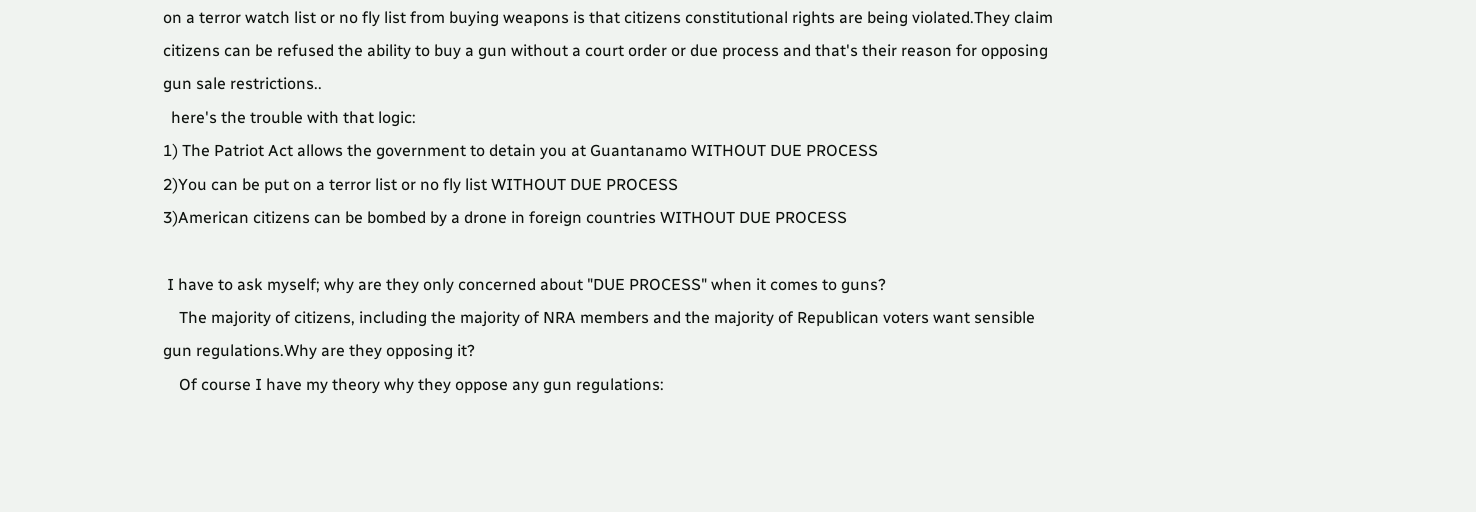on a terror watch list or no fly list from buying weapons is that citizens constitutional rights are being violated.They claim citizens can be refused the ability to buy a gun without a court order or due process and that's their reason for opposing gun sale restrictions..
  here's the trouble with that logic:
1) The Patriot Act allows the government to detain you at Guantanamo WITHOUT DUE PROCESS
2)You can be put on a terror list or no fly list WITHOUT DUE PROCESS
3)American citizens can be bombed by a drone in foreign countries WITHOUT DUE PROCESS

 I have to ask myself; why are they only concerned about "DUE PROCESS" when it comes to guns?
    The majority of citizens, including the majority of NRA members and the majority of Republican voters want sensible gun regulations.Why are they opposing it?
    Of course I have my theory why they oppose any gun regulations: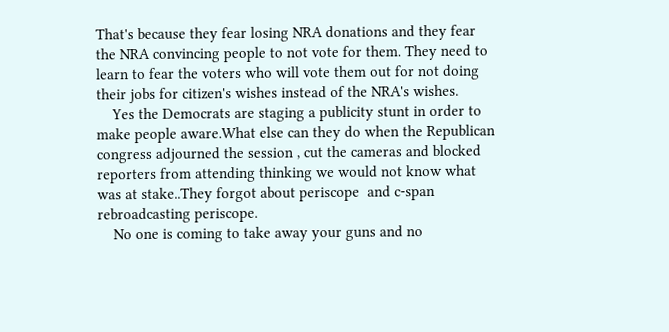That's because they fear losing NRA donations and they fear the NRA convincing people to not vote for them. They need to learn to fear the voters who will vote them out for not doing their jobs for citizen's wishes instead of the NRA's wishes.
    Yes the Democrats are staging a publicity stunt in order to make people aware.What else can they do when the Republican congress adjourned the session , cut the cameras and blocked reporters from attending thinking we would not know what was at stake..They forgot about periscope  and c-span rebroadcasting periscope.
    No one is coming to take away your guns and no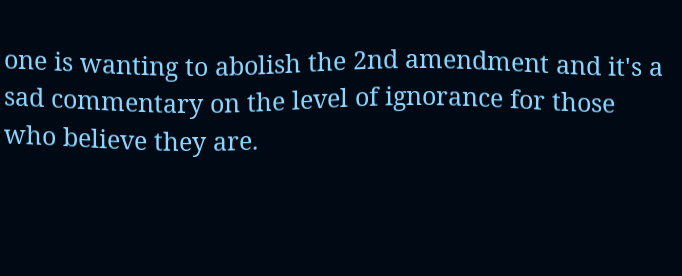one is wanting to abolish the 2nd amendment and it's a sad commentary on the level of ignorance for those who believe they are.